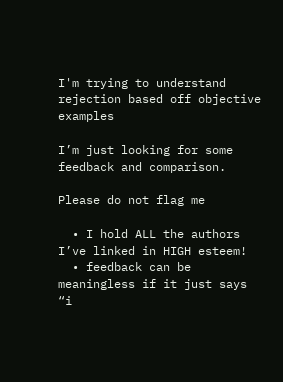I'm trying to understand rejection based off objective examples

I’m just looking for some feedback and comparison.

Please do not flag me

  • I hold ALL the authors I’ve linked in HIGH esteem!
  • feedback can be meaningless if it just says “i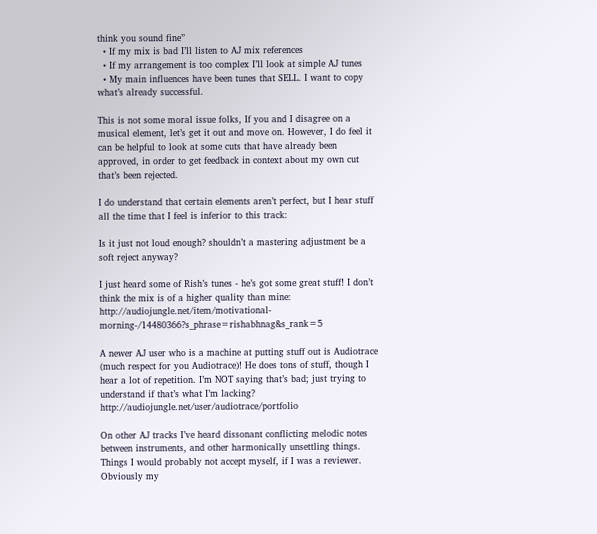think you sound fine”
  • If my mix is bad I’ll listen to AJ mix references
  • If my arrangement is too complex I’ll look at simple AJ tunes
  • My main influences have been tunes that SELL. I want to copy what’s already successful.

This is not some moral issue folks, If you and I disagree on a musical element, let’s get it out and move on. However, I do feel it can be helpful to look at some cuts that have already been approved, in order to get feedback in context about my own cut that’s been rejected.

I do understand that certain elements aren’t perfect, but I hear stuff all the time that I feel is inferior to this track:

Is it just not loud enough? shouldn’t a mastering adjustment be a soft reject anyway?

I just heard some of Rish’s tunes - he’s got some great stuff! I don’t think the mix is of a higher quality than mine: http://audiojungle.net/item/motivational-morning-/14480366?s_phrase=rishabhnag&s_rank=5

A newer AJ user who is a machine at putting stuff out is Audiotrace (much respect for you Audiotrace)! He does tons of stuff, though I hear a lot of repetition. I’m NOT saying that’s bad; just trying to understand if that’s what I’m lacking? http://audiojungle.net/user/audiotrace/portfolio

On other AJ tracks I’ve heard dissonant conflicting melodic notes between instruments, and other harmonically unsettling things. Things I would probably not accept myself, if I was a reviewer. Obviously my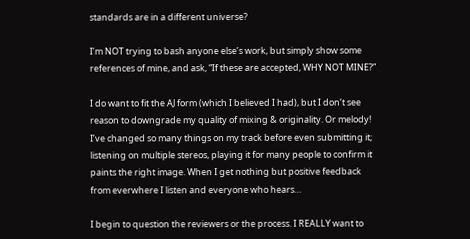standards are in a different universe?

I’m NOT trying to bash anyone else’s work, but simply show some references of mine, and ask, “If these are accepted, WHY NOT MINE?”

I do want to fit the AJ form (which I believed I had), but I don’t see reason to downgrade my quality of mixing & originality. Or melody! I’ve changed so many things on my track before even submitting it; listening on multiple stereos, playing it for many people to confirm it paints the right image. When I get nothing but positive feedback from everwhere I listen and everyone who hears…

I begin to question the reviewers or the process. I REALLY want to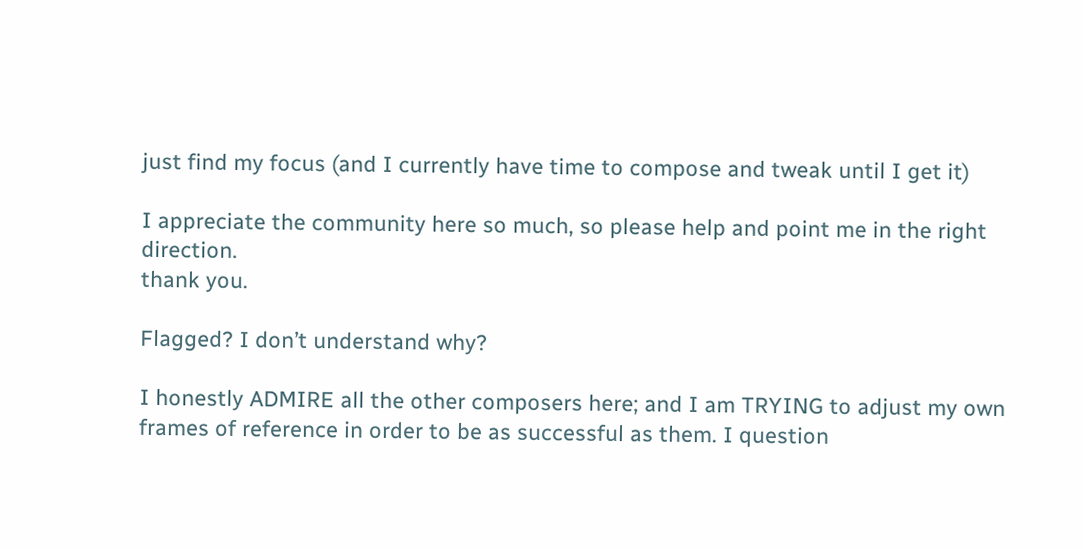just find my focus (and I currently have time to compose and tweak until I get it)

I appreciate the community here so much, so please help and point me in the right direction.
thank you.

Flagged? I don’t understand why?

I honestly ADMIRE all the other composers here; and I am TRYING to adjust my own frames of reference in order to be as successful as them. I question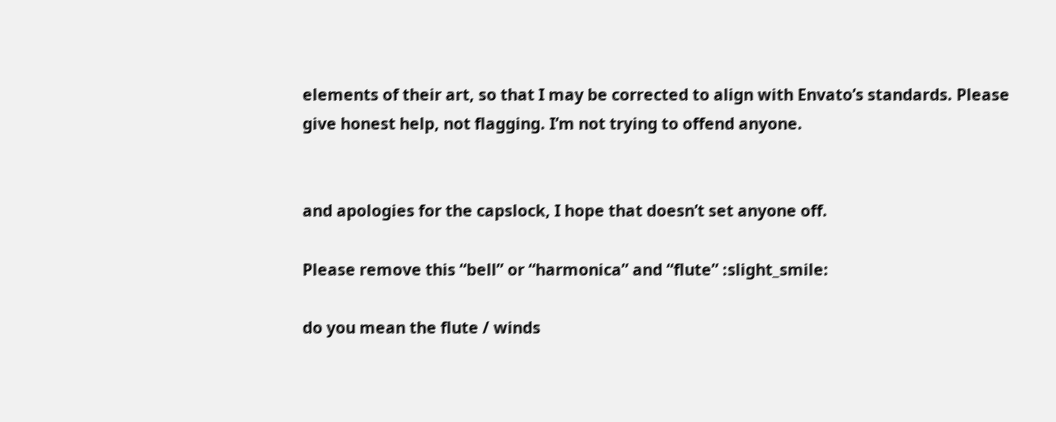elements of their art, so that I may be corrected to align with Envato’s standards. Please give honest help, not flagging. I’m not trying to offend anyone.


and apologies for the capslock, I hope that doesn’t set anyone off.

Please remove this “bell” or “harmonica” and “flute” :slight_smile:

do you mean the flute / winds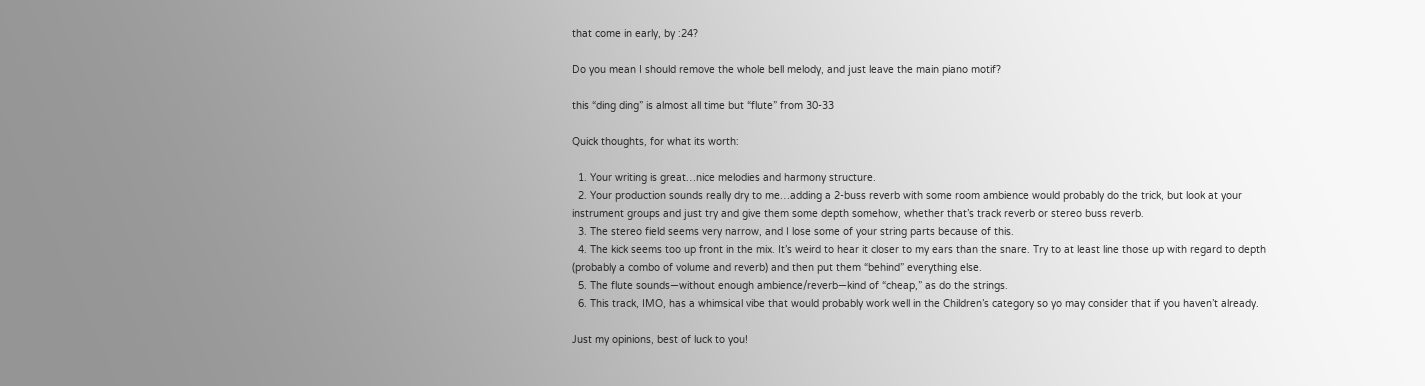that come in early, by :24?

Do you mean I should remove the whole bell melody, and just leave the main piano motif?

this “ding ding” is almost all time but “flute” from 30-33

Quick thoughts, for what its worth:

  1. Your writing is great…nice melodies and harmony structure.
  2. Your production sounds really dry to me…adding a 2-buss reverb with some room ambience would probably do the trick, but look at your instrument groups and just try and give them some depth somehow, whether that’s track reverb or stereo buss reverb.
  3. The stereo field seems very narrow, and I lose some of your string parts because of this.
  4. The kick seems too up front in the mix. It’s weird to hear it closer to my ears than the snare. Try to at least line those up with regard to depth (probably a combo of volume and reverb) and then put them “behind” everything else.
  5. The flute sounds—without enough ambience/reverb—kind of “cheap,” as do the strings.
  6. This track, IMO, has a whimsical vibe that would probably work well in the Children’s category so yo may consider that if you haven’t already.

Just my opinions, best of luck to you!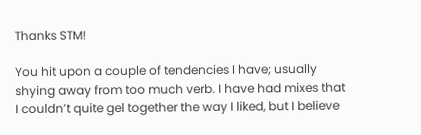Thanks STM!

You hit upon a couple of tendencies I have; usually shying away from too much verb. I have had mixes that I couldn’t quite gel together the way I liked, but I believe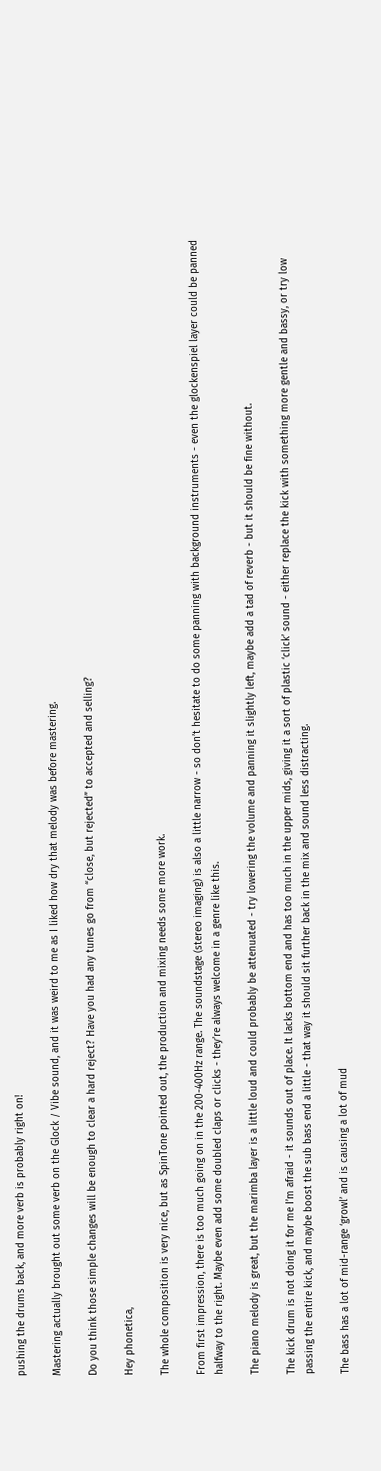pushing the drums back, and more verb is probably right on!

Mastering actually brought out some verb on the Glock / Vibe sound, and it was weird to me as I liked how dry that melody was before mastering.

Do you think those simple changes will be enough to clear a hard reject? Have you had any tunes go from “close, but rejected” to accepted and selling?

Hey phonetica,

The whole composition is very nice, but as SpinTone pointed out, the production and mixing needs some more work.

From first impression, there is too much going on in the 200-400Hz range. The soundstage (stereo imaging) is also a little narrow - so don’t hesitate to do some panning with background instruments - even the glockenspiel layer could be panned halfway to the right. Maybe even add some doubled claps or clicks - they’re always welcome in a genre like this.

The piano melody is great, but the marimba layer is a little loud and could probably be attenuated - try lowering the volume and panning it slightly left, maybe add a tad of reverb - but it should be fine without.

The kick drum is not doing it for me I’m afraid - it sounds out of place. It lacks bottom end and has too much in the upper mids, giving it a sort of plastic ‘click’ sound - either replace the kick with something more gentle and bassy, or try low passing the entire kick, and maybe boost the sub bass end a little - that way it should sit further back in the mix and sound less distracting.

The bass has a lot of mid-range ‘growl’ and is causing a lot of mud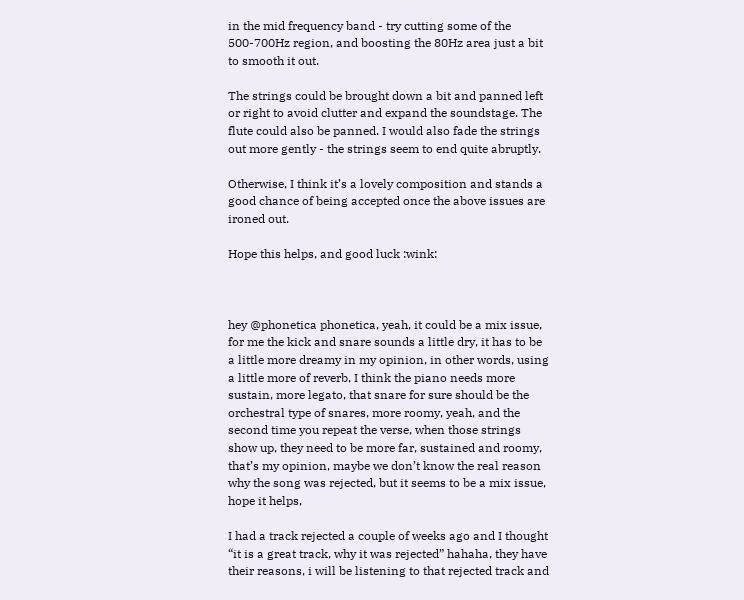in the mid frequency band - try cutting some of the 500-700Hz region, and boosting the 80Hz area just a bit to smooth it out.

The strings could be brought down a bit and panned left or right to avoid clutter and expand the soundstage. The flute could also be panned. I would also fade the strings out more gently - the strings seem to end quite abruptly.

Otherwise, I think it’s a lovely composition and stands a good chance of being accepted once the above issues are ironed out.

Hope this helps, and good luck :wink:



hey @phonetica phonetica, yeah, it could be a mix issue, for me the kick and snare sounds a little dry, it has to be a little more dreamy in my opinion, in other words, using a little more of reverb, I think the piano needs more sustain, more legato, that snare for sure should be the orchestral type of snares, more roomy, yeah, and the second time you repeat the verse, when those strings show up, they need to be more far, sustained and roomy, that’s my opinion, maybe we don’t know the real reason why the song was rejected, but it seems to be a mix issue, hope it helps,

I had a track rejected a couple of weeks ago and I thought “it is a great track, why it was rejected” hahaha, they have their reasons, i will be listening to that rejected track and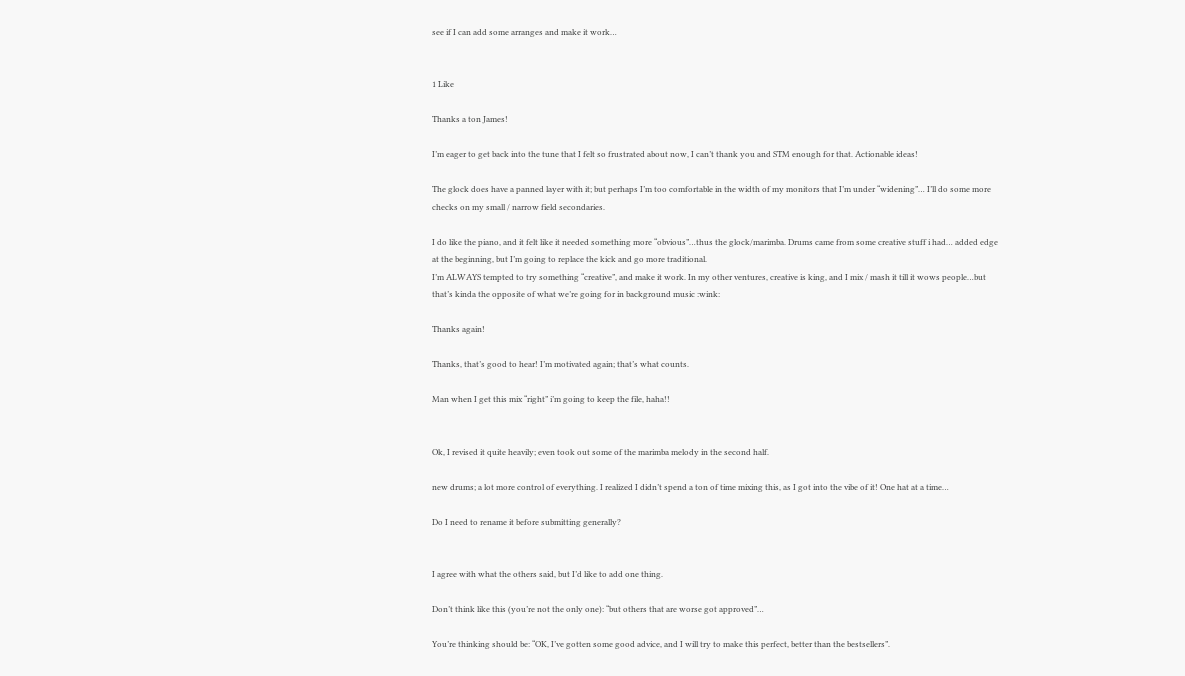see if I can add some arranges and make it work…


1 Like

Thanks a ton James!

I’m eager to get back into the tune that I felt so frustrated about now, I can’t thank you and STM enough for that. Actionable ideas!

The glock does have a panned layer with it; but perhaps I’m too comfortable in the width of my monitors that I’m under “widening”… I’ll do some more checks on my small / narrow field secondaries.

I do like the piano, and it felt like it needed something more “obvious”…thus the glock/marimba. Drums came from some creative stuff i had… added edge at the beginning, but I’m going to replace the kick and go more traditional.
I’m ALWAYS tempted to try something “creative”, and make it work. In my other ventures, creative is king, and I mix / mash it till it wows people…but that’s kinda the opposite of what we’re going for in background music :wink:

Thanks again!

Thanks, that’s good to hear! I’m motivated again; that’s what counts.

Man when I get this mix “right” i’m going to keep the file, haha!!


Ok, I revised it quite heavily; even took out some of the marimba melody in the second half.

new drums; a lot more control of everything. I realized I didn’t spend a ton of time mixing this, as I got into the vibe of it! One hat at a time…

Do I need to rename it before submitting generally?


I agree with what the others said, but I’d like to add one thing.

Don’t think like this (you’re not the only one): “but others that are worse got approved”…

You’re thinking should be: “OK, I’ve gotten some good advice, and I will try to make this perfect, better than the bestsellers”.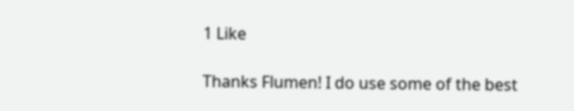1 Like

Thanks Flumen! I do use some of the best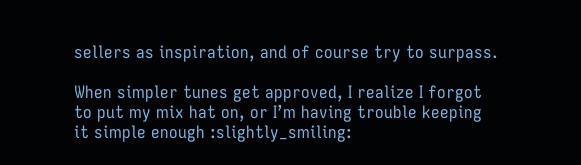sellers as inspiration, and of course try to surpass.

When simpler tunes get approved, I realize I forgot to put my mix hat on, or I’m having trouble keeping it simple enough :slightly_smiling: